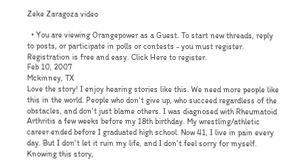Zeke Zaragoza video

  • You are viewing Orangepower as a Guest. To start new threads, reply to posts, or participate in polls or contests - you must register. Registration is free and easy. Click Here to register.
Feb 10, 2007
Mckinney, TX
Love the story! I enjoy hearing stories like this. We need more people like this in the world. People who don't give up, who succeed regardless of the obstacles, and don't just blame others. I was diagnosed with Rheumatoid Arthritis a few weeks before my 18th birthday. My wrestling/athletic career ended before I graduated high school. Now 41, I live in pain every day. But I don't let it ruin my life, and I don't feel sorry for myself. Knowing this story,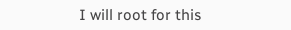I will root for this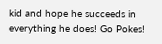kid and hope he succeeds in everything he does! Go Pokes!